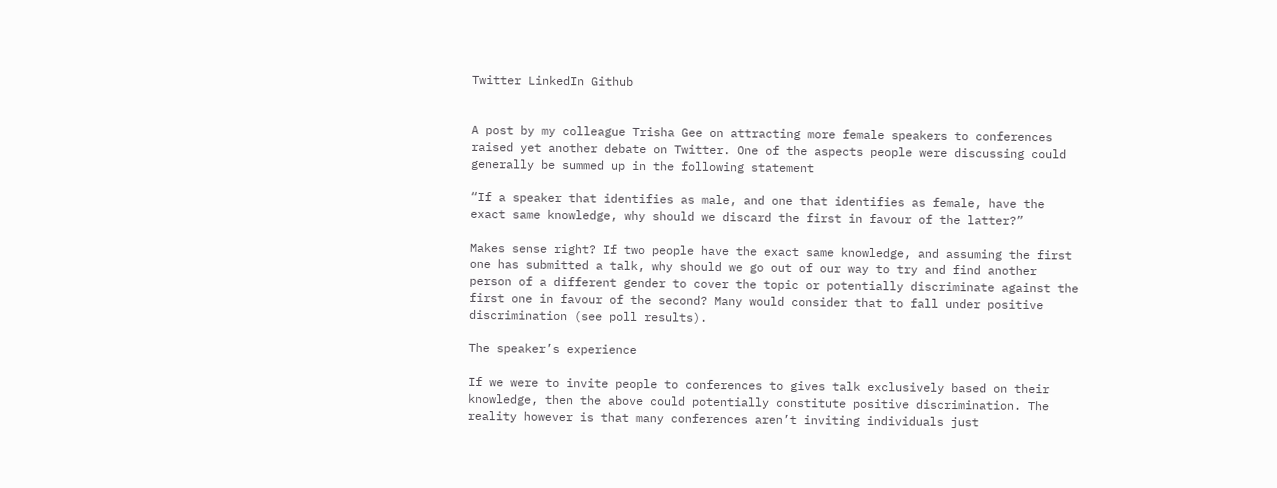Twitter LinkedIn Github


A post by my colleague Trisha Gee on attracting more female speakers to conferences raised yet another debate on Twitter. One of the aspects people were discussing could generally be summed up in the following statement

“If a speaker that identifies as male, and one that identifies as female, have the exact same knowledge, why should we discard the first in favour of the latter?”

Makes sense right? If two people have the exact same knowledge, and assuming the first one has submitted a talk, why should we go out of our way to try and find another person of a different gender to cover the topic or potentially discriminate against the first one in favour of the second? Many would consider that to fall under positive discrimination (see poll results).

The speaker’s experience

If we were to invite people to conferences to gives talk exclusively based on their knowledge, then the above could potentially constitute positive discrimination. The reality however is that many conferences aren’t inviting individuals just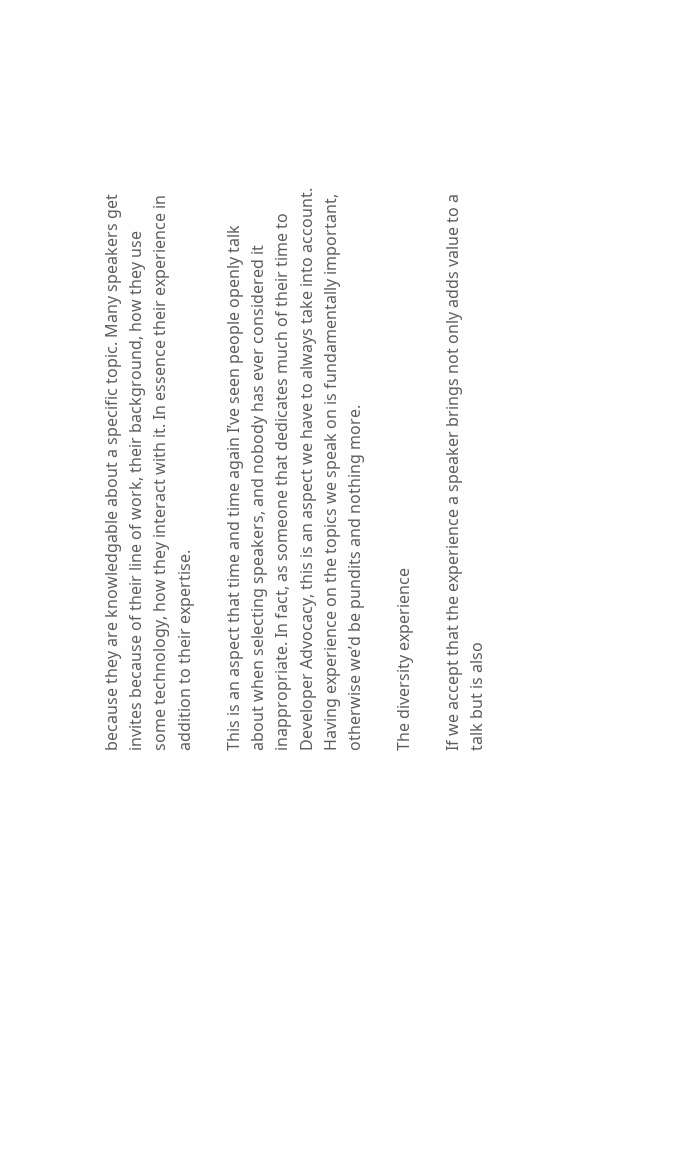because they are knowledgable about a specific topic. Many speakers get invites because of their line of work, their background, how they use some technology, how they interact with it. In essence their experience in addition to their expertise.

This is an aspect that time and time again I’ve seen people openly talk about when selecting speakers, and nobody has ever considered it inappropriate. In fact, as someone that dedicates much of their time to Developer Advocacy, this is an aspect we have to always take into account. Having experience on the topics we speak on is fundamentally important, otherwise we’d be pundits and nothing more.

The diversity experience

If we accept that the experience a speaker brings not only adds value to a talk but is also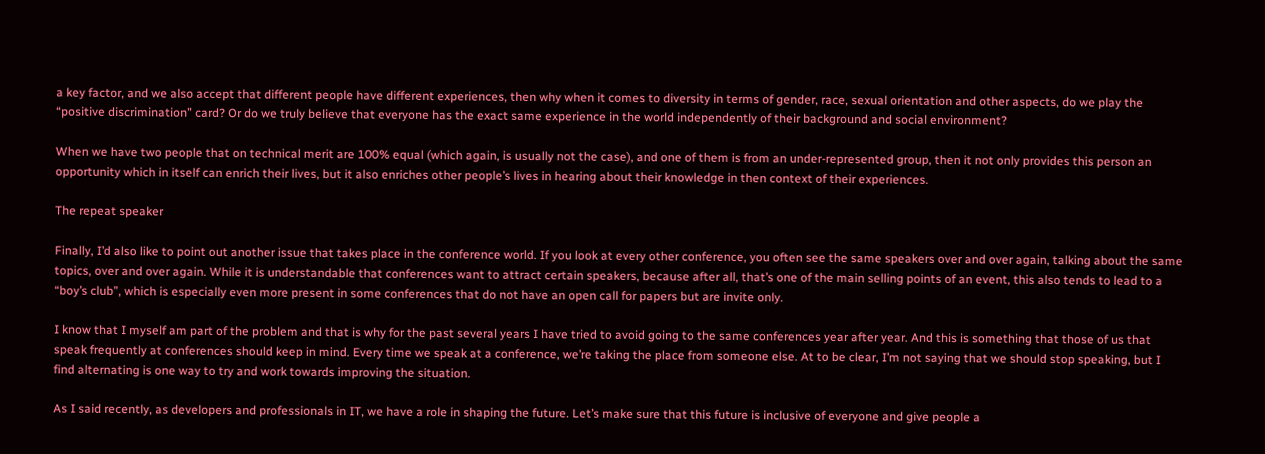a key factor, and we also accept that different people have different experiences, then why when it comes to diversity in terms of gender, race, sexual orientation and other aspects, do we play the “positive discrimination” card? Or do we truly believe that everyone has the exact same experience in the world independently of their background and social environment?

When we have two people that on technical merit are 100% equal (which again, is usually not the case), and one of them is from an under-represented group, then it not only provides this person an opportunity which in itself can enrich their lives, but it also enriches other people’s lives in hearing about their knowledge in then context of their experiences.

The repeat speaker

Finally, I’d also like to point out another issue that takes place in the conference world. If you look at every other conference, you often see the same speakers over and over again, talking about the same topics, over and over again. While it is understandable that conferences want to attract certain speakers, because after all, that’s one of the main selling points of an event, this also tends to lead to a “boy’s club”, which is especially even more present in some conferences that do not have an open call for papers but are invite only.

I know that I myself am part of the problem and that is why for the past several years I have tried to avoid going to the same conferences year after year. And this is something that those of us that speak frequently at conferences should keep in mind. Every time we speak at a conference, we’re taking the place from someone else. At to be clear, I’m not saying that we should stop speaking, but I find alternating is one way to try and work towards improving the situation.

As I said recently, as developers and professionals in IT, we have a role in shaping the future. Let’s make sure that this future is inclusive of everyone and give people a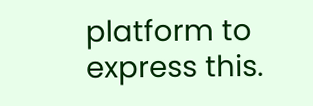platform to express this.